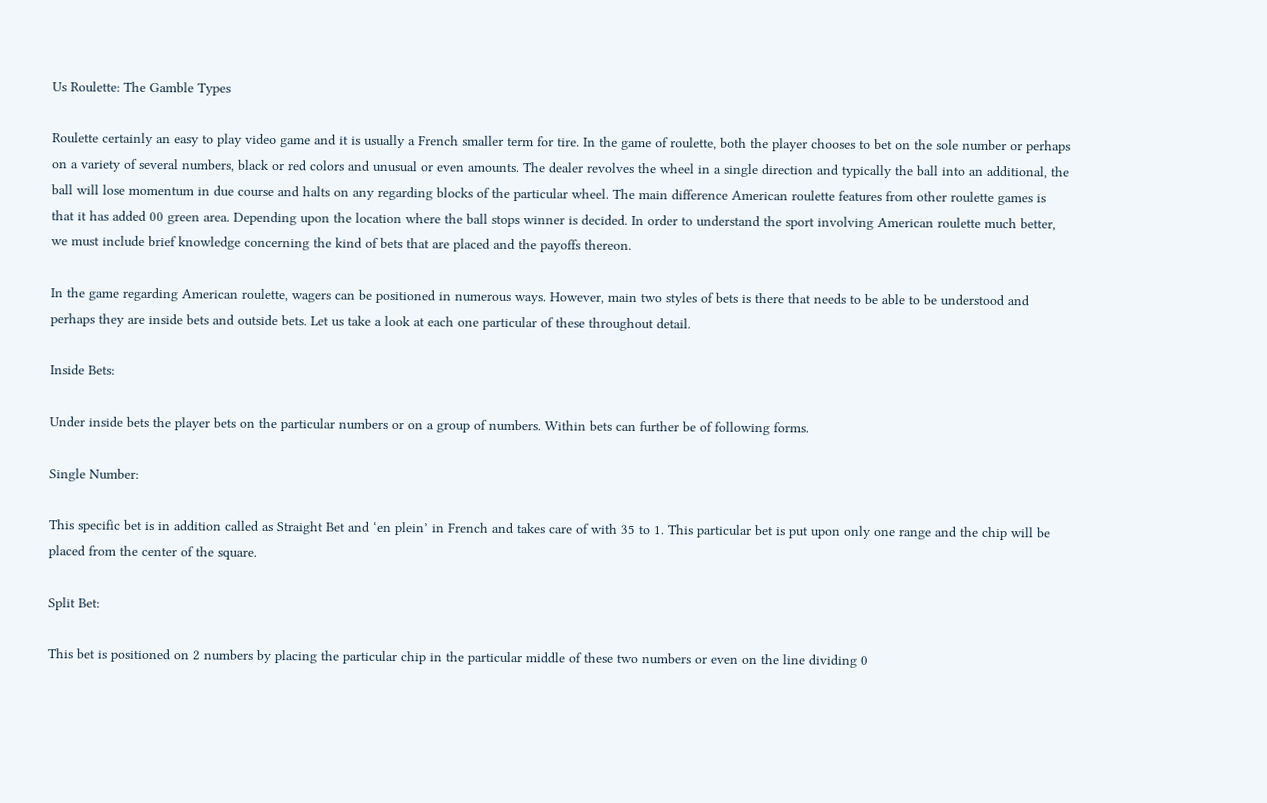Us Roulette: The Gamble Types

Roulette certainly an easy to play video game and it is usually a French smaller term for tire. In the game of roulette, both the player chooses to bet on the sole number or perhaps on a variety of several numbers, black or red colors and unusual or even amounts. The dealer revolves the wheel in a single direction and typically the ball into an additional, the ball will lose momentum in due course and halts on any regarding blocks of the particular wheel. The main difference American roulette features from other roulette games is that it has added 00 green area. Depending upon the location where the ball stops winner is decided. In order to understand the sport involving American roulette much better, we must include brief knowledge concerning the kind of bets that are placed and the payoffs thereon.

In the game regarding American roulette, wagers can be positioned in numerous ways. However, main two styles of bets is there that needs to be able to be understood and perhaps they are inside bets and outside bets. Let us take a look at each one particular of these throughout detail.

Inside Bets:

Under inside bets the player bets on the particular numbers or on a group of numbers. Within bets can further be of following forms.

Single Number:

This specific bet is in addition called as Straight Bet and ‘en plein’ in French and takes care of with 35 to 1. This particular bet is put upon only one range and the chip will be placed from the center of the square.

Split Bet:

This bet is positioned on 2 numbers by placing the particular chip in the particular middle of these two numbers or even on the line dividing 0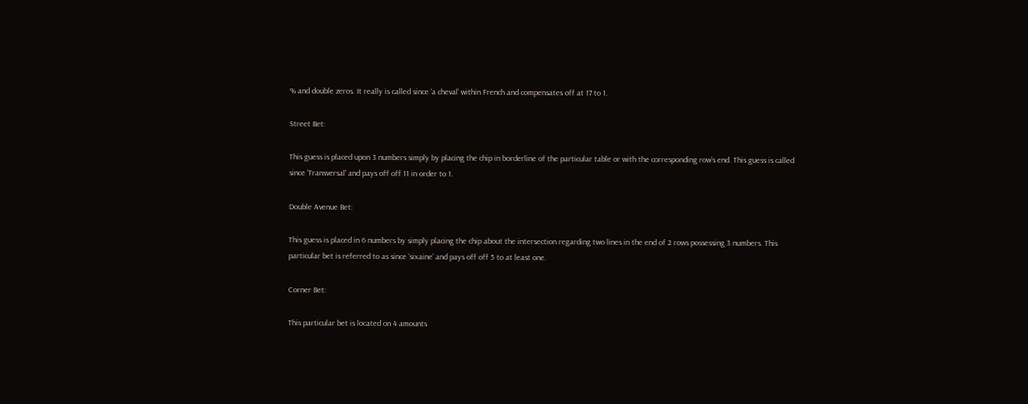% and double zeros. It really is called since ‘a cheval’ within French and compensates off at 17 to 1.

Street Bet:

This guess is placed upon 3 numbers simply by placing the chip in borderline of the particular table or with the corresponding row’s end. This guess is called since ‘Transversal’ and pays off off 11 in order to 1.

Double Avenue Bet:

This guess is placed in 6 numbers by simply placing the chip about the intersection regarding two lines in the end of 2 rows possessing 3 numbers. This particular bet is referred to as since ‘sixaine’ and pays off off 5 to at least one.

Corner Bet:

This particular bet is located on 4 amounts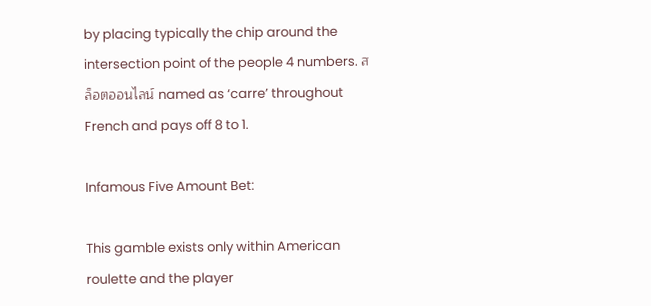by placing typically the chip around the intersection point of the people 4 numbers. สล็อตออนไลน์ named as ‘carre’ throughout French and pays off 8 to 1.

Infamous Five Amount Bet:

This gamble exists only within American roulette and the player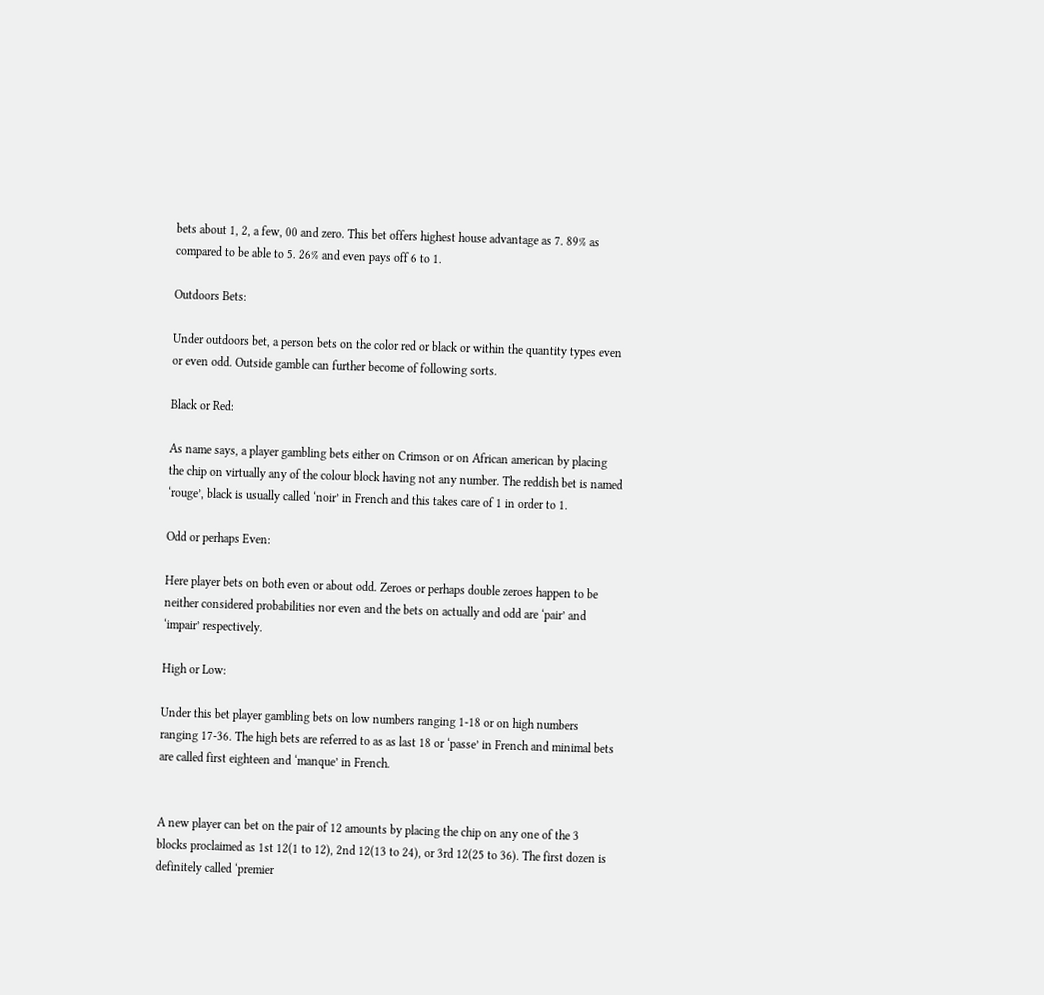bets about 1, 2, a few, 00 and zero. This bet offers highest house advantage as 7. 89% as compared to be able to 5. 26% and even pays off 6 to 1.

Outdoors Bets:

Under outdoors bet, a person bets on the color red or black or within the quantity types even or even odd. Outside gamble can further become of following sorts.

Black or Red:

As name says, a player gambling bets either on Crimson or on African american by placing the chip on virtually any of the colour block having not any number. The reddish bet is named ‘rouge’, black is usually called ‘noir’ in French and this takes care of 1 in order to 1.

Odd or perhaps Even:

Here player bets on both even or about odd. Zeroes or perhaps double zeroes happen to be neither considered probabilities nor even and the bets on actually and odd are ‘pair’ and ‘impair’ respectively.

High or Low:

Under this bet player gambling bets on low numbers ranging 1-18 or on high numbers ranging 17-36. The high bets are referred to as as last 18 or ‘passe’ in French and minimal bets are called first eighteen and ‘manque’ in French.


A new player can bet on the pair of 12 amounts by placing the chip on any one of the 3 blocks proclaimed as 1st 12(1 to 12), 2nd 12(13 to 24), or 3rd 12(25 to 36). The first dozen is definitely called ‘premier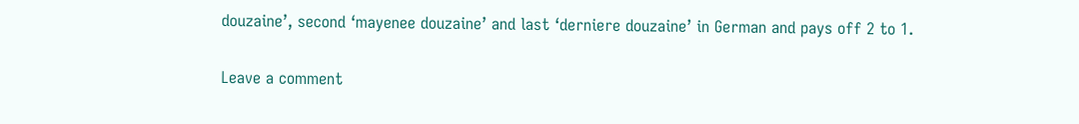douzaine’, second ‘mayenee douzaine’ and last ‘derniere douzaine’ in German and pays off 2 to 1.

Leave a comment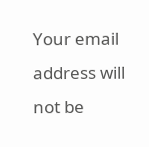Your email address will not be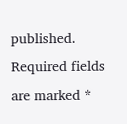published. Required fields are marked *